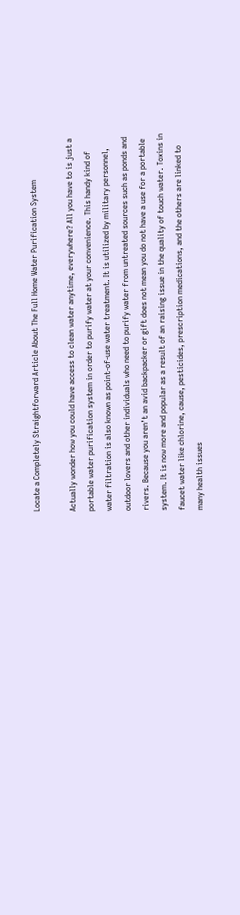Locate a Completely Straightforward Article About The Full Home Water Purification System

Actually wonder how you could have access to clean water anytime, everywhere? All you have to is just a portable water purification system in order to purify water at your convenience. This handy kind of water filtration is also known as point-of-use water treatment. It is utilized by military personnel, outdoor lovers and other individuals who need to purify water from untreated sources such as ponds and rivers. Because you aren’t an avid backpacker or gift does not mean you do not have a use for a portable system. It is now more and popular as a result of an raising issue in the quality of touch water. Toxins in faucet water like chlorine, cause, pesticides, prescription medications, and the others are linked to many health issues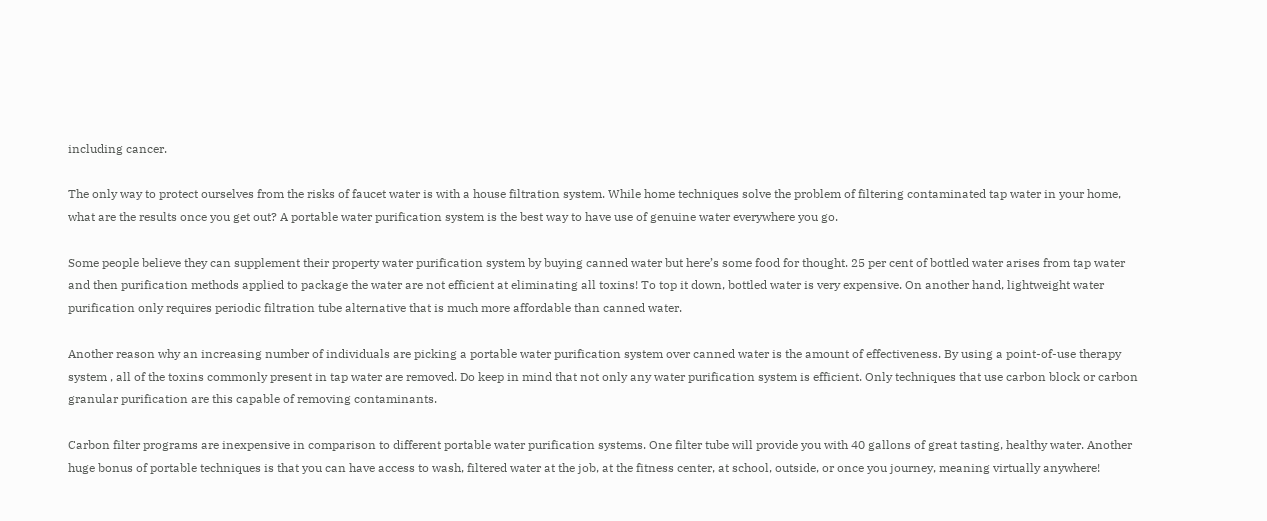including cancer.

The only way to protect ourselves from the risks of faucet water is with a house filtration system. While home techniques solve the problem of filtering contaminated tap water in your home, what are the results once you get out? A portable water purification system is the best way to have use of genuine water everywhere you go.

Some people believe they can supplement their property water purification system by buying canned water but here’s some food for thought. 25 per cent of bottled water arises from tap water and then purification methods applied to package the water are not efficient at eliminating all toxins! To top it down, bottled water is very expensive. On another hand, lightweight water purification only requires periodic filtration tube alternative that is much more affordable than canned water.

Another reason why an increasing number of individuals are picking a portable water purification system over canned water is the amount of effectiveness. By using a point-of-use therapy system , all of the toxins commonly present in tap water are removed. Do keep in mind that not only any water purification system is efficient. Only techniques that use carbon block or carbon granular purification are this capable of removing contaminants.

Carbon filter programs are inexpensive in comparison to different portable water purification systems. One filter tube will provide you with 40 gallons of great tasting, healthy water. Another huge bonus of portable techniques is that you can have access to wash, filtered water at the job, at the fitness center, at school, outside, or once you journey, meaning virtually anywhere!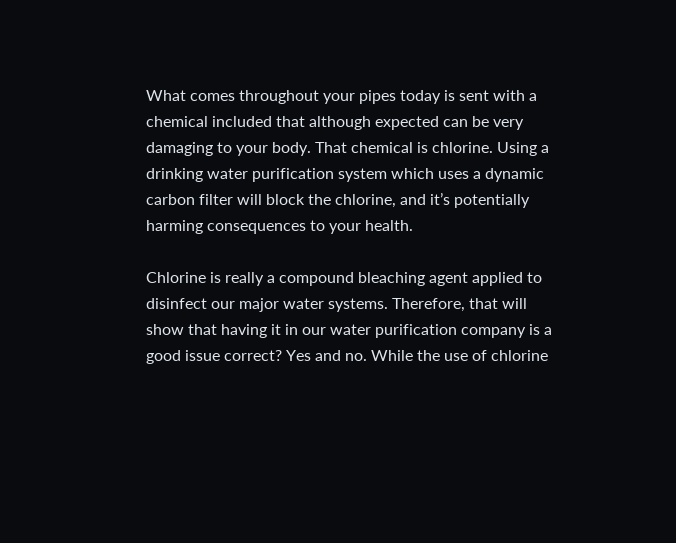What comes throughout your pipes today is sent with a chemical included that although expected can be very damaging to your body. That chemical is chlorine. Using a drinking water purification system which uses a dynamic carbon filter will block the chlorine, and it’s potentially harming consequences to your health.

Chlorine is really a compound bleaching agent applied to disinfect our major water systems. Therefore, that will show that having it in our water purification company is a good issue correct? Yes and no. While the use of chlorine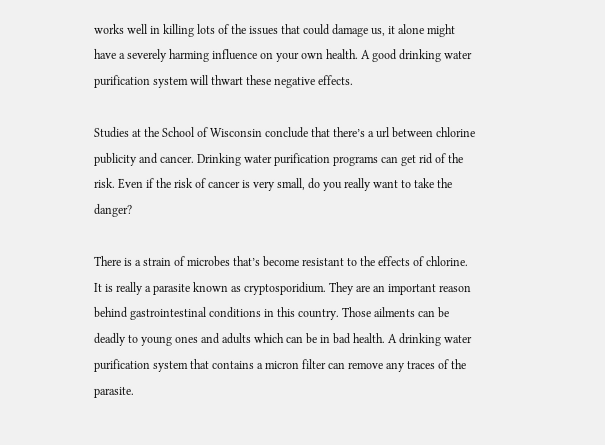works well in killing lots of the issues that could damage us, it alone might have a severely harming influence on your own health. A good drinking water purification system will thwart these negative effects.

Studies at the School of Wisconsin conclude that there’s a url between chlorine publicity and cancer. Drinking water purification programs can get rid of the risk. Even if the risk of cancer is very small, do you really want to take the danger?

There is a strain of microbes that’s become resistant to the effects of chlorine. It is really a parasite known as cryptosporidium. They are an important reason behind gastrointestinal conditions in this country. Those ailments can be deadly to young ones and adults which can be in bad health. A drinking water purification system that contains a micron filter can remove any traces of the parasite.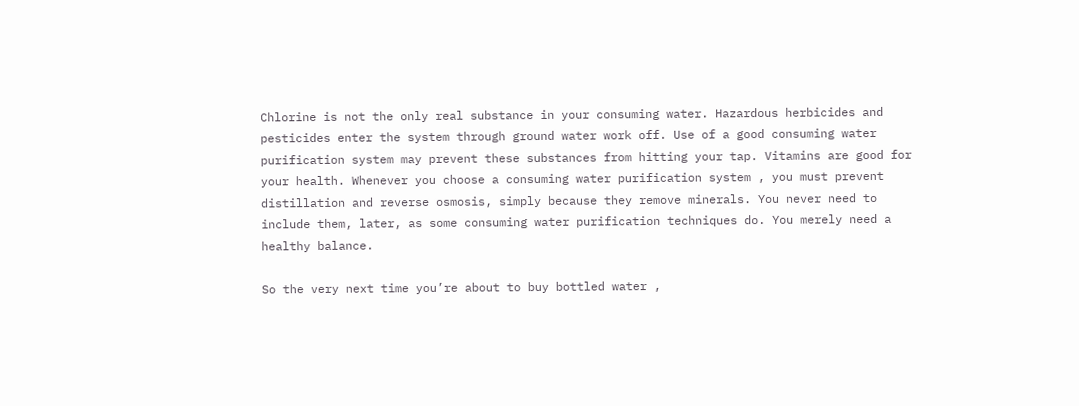Chlorine is not the only real substance in your consuming water. Hazardous herbicides and pesticides enter the system through ground water work off. Use of a good consuming water purification system may prevent these substances from hitting your tap. Vitamins are good for your health. Whenever you choose a consuming water purification system , you must prevent distillation and reverse osmosis, simply because they remove minerals. You never need to include them, later, as some consuming water purification techniques do. You merely need a healthy balance.

So the very next time you’re about to buy bottled water ,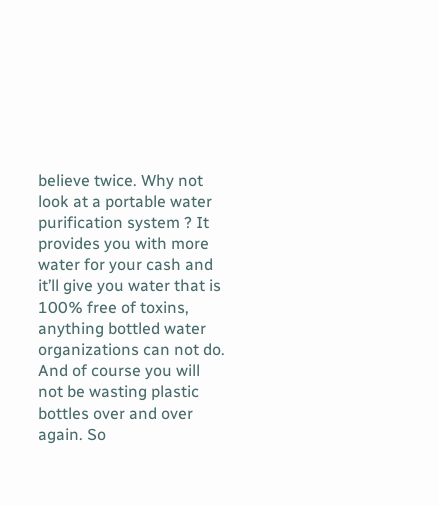believe twice. Why not look at a portable water purification system ? It provides you with more water for your cash and it’ll give you water that is 100% free of toxins, anything bottled water organizations can not do. And of course you will not be wasting plastic bottles over and over again. So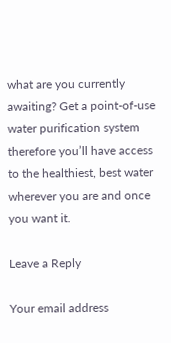what are you currently awaiting? Get a point-of-use water purification system therefore you’ll have access to the healthiest, best water wherever you are and once you want it.

Leave a Reply

Your email address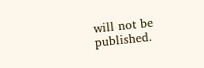will not be published.